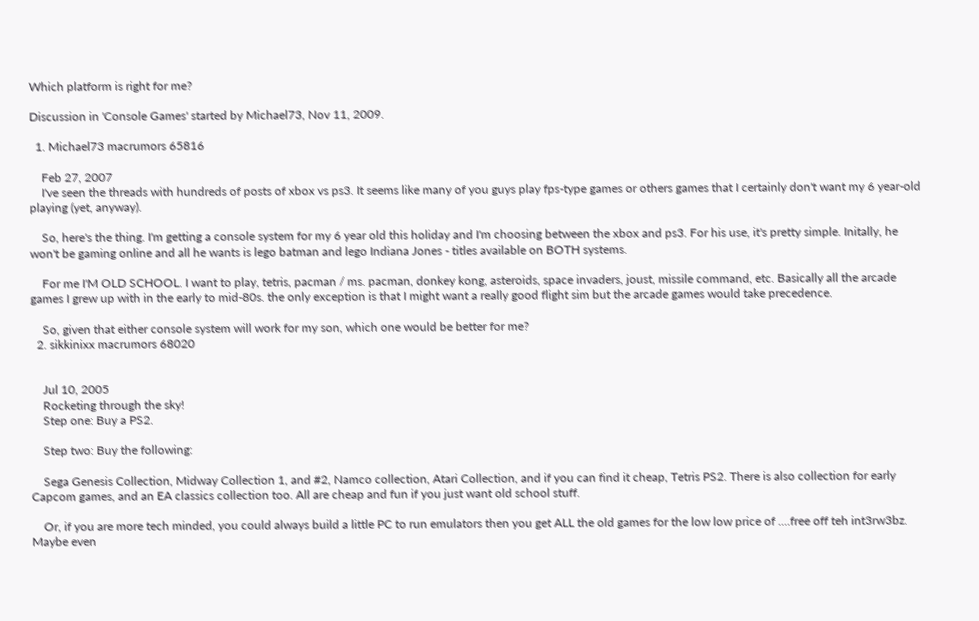Which platform is right for me?

Discussion in 'Console Games' started by Michael73, Nov 11, 2009.

  1. Michael73 macrumors 65816

    Feb 27, 2007
    I've seen the threads with hundreds of posts of xbox vs ps3. It seems like many of you guys play fps-type games or others games that I certainly don't want my 6 year-old playing (yet, anyway).

    So, here's the thing. I'm getting a console system for my 6 year old this holiday and I'm choosing between the xbox and ps3. For his use, it's pretty simple. Initally, he won't be gaming online and all he wants is lego batman and lego Indiana Jones - titles available on BOTH systems.

    For me I'M OLD SCHOOL. I want to play, tetris, pacman / ms. pacman, donkey kong, asteroids, space invaders, joust, missile command, etc. Basically all the arcade games I grew up with in the early to mid-80s. the only exception is that I might want a really good flight sim but the arcade games would take precedence.

    So, given that either console system will work for my son, which one would be better for me?
  2. sikkinixx macrumors 68020


    Jul 10, 2005
    Rocketing through the sky!
    Step one: Buy a PS2.

    Step two: Buy the following:

    Sega Genesis Collection, Midway Collection 1, and #2, Namco collection, Atari Collection, and if you can find it cheap, Tetris PS2. There is also collection for early Capcom games, and an EA classics collection too. All are cheap and fun if you just want old school stuff.

    Or, if you are more tech minded, you could always build a little PC to run emulators then you get ALL the old games for the low low price of ....free off teh int3rw3bz. Maybe even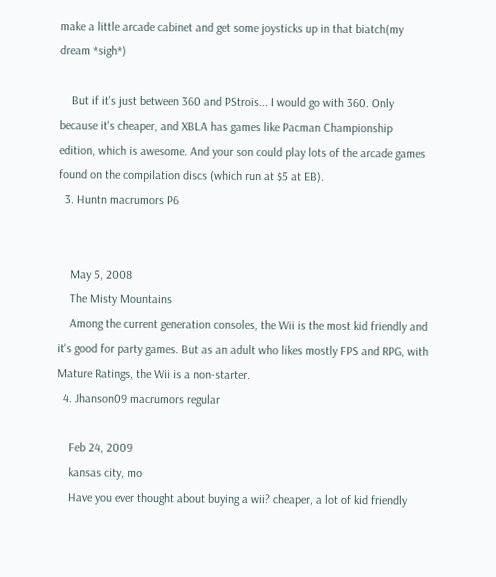make a little arcade cabinet and get some joysticks up in that biatch(my dream *sigh*)

    But if it's just between 360 and PStrois... I would go with 360. Only because it's cheaper, and XBLA has games like Pacman Championship edition, which is awesome. And your son could play lots of the arcade games found on the compilation discs (which run at $5 at EB).
  3. Huntn macrumors P6


    May 5, 2008
    The Misty Mountains
    Among the current generation consoles, the Wii is the most kid friendly and it's good for party games. But as an adult who likes mostly FPS and RPG, with Mature Ratings, the Wii is a non-starter.
  4. Jhanson09 macrumors regular

    Feb 24, 2009
    kansas city, mo
    Have you ever thought about buying a wii? cheaper, a lot of kid friendly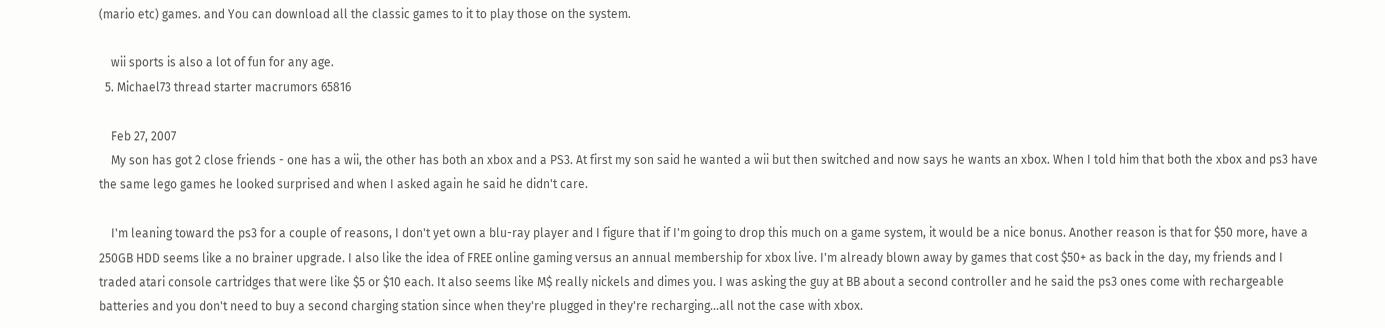(mario etc) games. and You can download all the classic games to it to play those on the system.

    wii sports is also a lot of fun for any age.
  5. Michael73 thread starter macrumors 65816

    Feb 27, 2007
    My son has got 2 close friends - one has a wii, the other has both an xbox and a PS3. At first my son said he wanted a wii but then switched and now says he wants an xbox. When I told him that both the xbox and ps3 have the same lego games he looked surprised and when I asked again he said he didn't care.

    I'm leaning toward the ps3 for a couple of reasons, I don't yet own a blu-ray player and I figure that if I'm going to drop this much on a game system, it would be a nice bonus. Another reason is that for $50 more, have a 250GB HDD seems like a no brainer upgrade. I also like the idea of FREE online gaming versus an annual membership for xbox live. I'm already blown away by games that cost $50+ as back in the day, my friends and I traded atari console cartridges that were like $5 or $10 each. It also seems like M$ really nickels and dimes you. I was asking the guy at BB about a second controller and he said the ps3 ones come with rechargeable batteries and you don't need to buy a second charging station since when they're plugged in they're recharging...all not the case with xbox.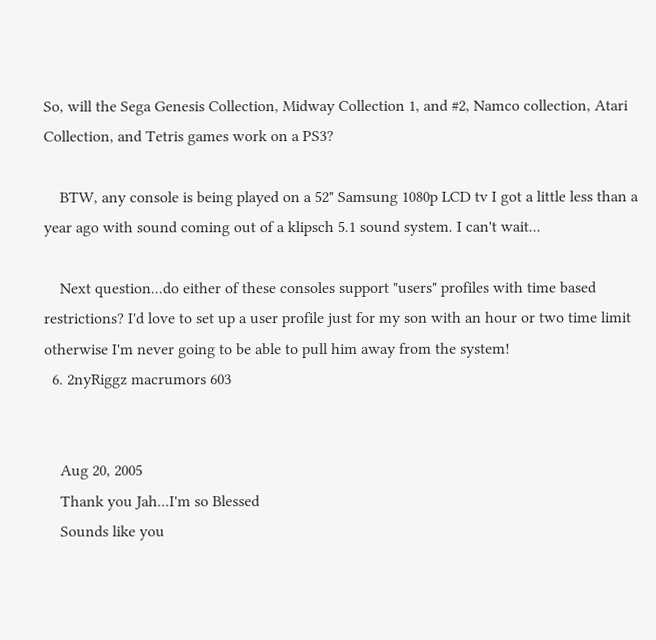So, will the Sega Genesis Collection, Midway Collection 1, and #2, Namco collection, Atari Collection, and Tetris games work on a PS3?

    BTW, any console is being played on a 52" Samsung 1080p LCD tv I got a little less than a year ago with sound coming out of a klipsch 5.1 sound system. I can't wait...

    Next question...do either of these consoles support "users" profiles with time based restrictions? I'd love to set up a user profile just for my son with an hour or two time limit otherwise I'm never going to be able to pull him away from the system!
  6. 2nyRiggz macrumors 603


    Aug 20, 2005
    Thank you Jah...I'm so Blessed
    Sounds like you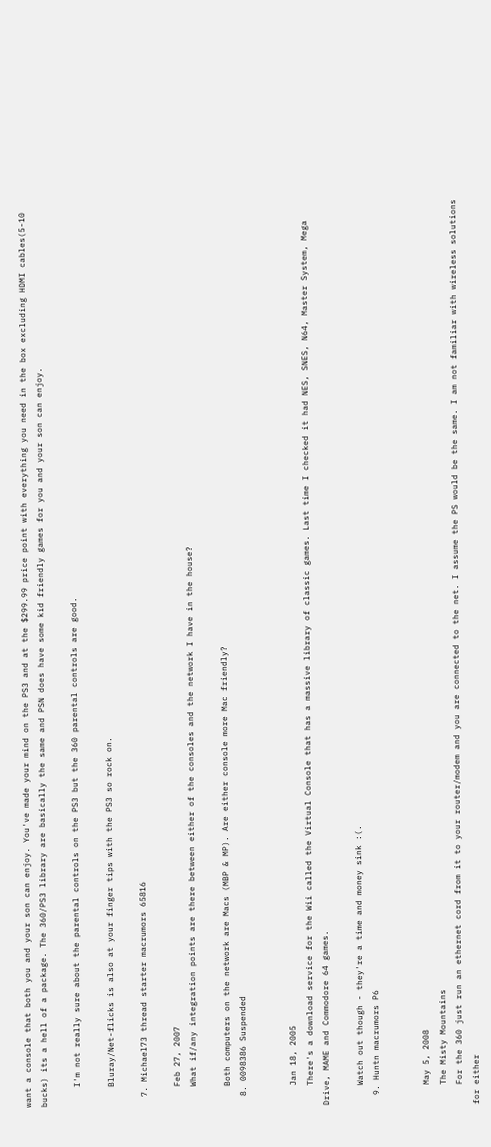want a console that both you and your son can enjoy. You've made your mind on the PS3 and at the $299.99 price point with everything you need in the box excluding HDMI cables(5-10 bucks) its a hell of a package. The 360/PS3 library are basically the same and PSN does have some kid friendly games for you and your son can enjoy.

    I'm not really sure about the parental controls on the PS3 but the 360 parental controls are good.

    Bluray/Net-flicks is also at your finger tips with the PS3 so rock on.

  7. Michael73 thread starter macrumors 65816

    Feb 27, 2007
    What if/any integration points are there between either of the consoles and the network I have in the house?

    Both computers on the network are Macs (MBP & MP). Are either console more Mac friendly?
  8. 0098386 Suspended


    Jan 18, 2005
    There's a download service for the Wii called the Virtual Console that has a massive library of classic games. Last time I checked it had NES, SNES, N64, Master System, Mega Drive, MAME and Commodore 64 games.

    Watch out though - they're a time and money sink :(.
  9. Huntn macrumors P6


    May 5, 2008
    The Misty Mountains
    For the 360 just run an ethernet cord from it to your router/modem and you are connected to the net. I assume the PS would be the same. I am not familiar with wireless solutions for either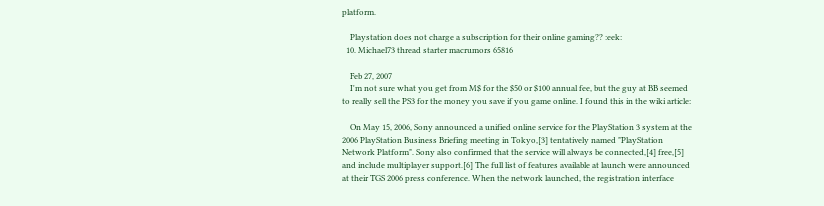platform.

    Playstation does not charge a subscription for their online gaming?? :eek:
  10. Michael73 thread starter macrumors 65816

    Feb 27, 2007
    I'm not sure what you get from M$ for the $50 or $100 annual fee, but the guy at BB seemed to really sell the PS3 for the money you save if you game online. I found this in the wiki article:

    On May 15, 2006, Sony announced a unified online service for the PlayStation 3 system at the 2006 PlayStation Business Briefing meeting in Tokyo,[3] tentatively named "PlayStation Network Platform". Sony also confirmed that the service will always be connected,[4] free,[5] and include multiplayer support.[6] The full list of features available at launch were announced at their TGS 2006 press conference. When the network launched, the registration interface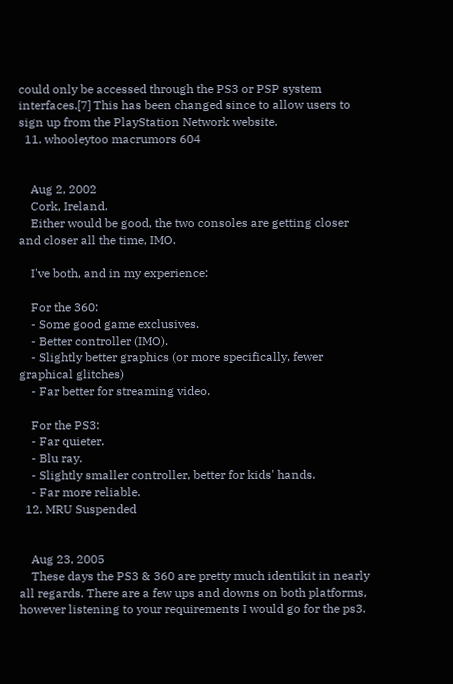could only be accessed through the PS3 or PSP system interfaces.[7] This has been changed since to allow users to sign up from the PlayStation Network website.
  11. whooleytoo macrumors 604


    Aug 2, 2002
    Cork, Ireland.
    Either would be good, the two consoles are getting closer and closer all the time, IMO.

    I've both, and in my experience:

    For the 360:
    - Some good game exclusives.
    - Better controller (IMO).
    - Slightly better graphics (or more specifically, fewer graphical glitches)
    - Far better for streaming video.

    For the PS3:
    - Far quieter.
    - Blu ray.
    - Slightly smaller controller, better for kids' hands.
    - Far more reliable.
  12. MRU Suspended


    Aug 23, 2005
    These days the PS3 & 360 are pretty much identikit in nearly all regards. There are a few ups and downs on both platforms, however listening to your requirements I would go for the ps3.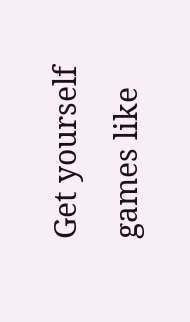Get yourself games like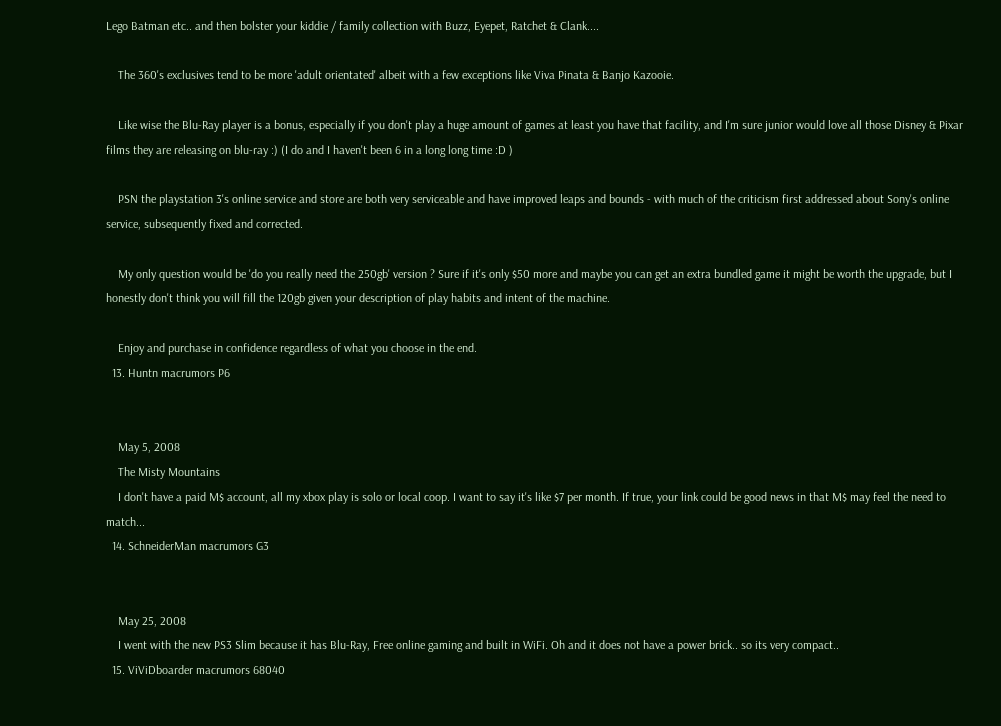Lego Batman etc.. and then bolster your kiddie / family collection with Buzz, Eyepet, Ratchet & Clank....

    The 360's exclusives tend to be more 'adult orientated' albeit with a few exceptions like Viva Pinata & Banjo Kazooie.

    Like wise the Blu-Ray player is a bonus, especially if you don't play a huge amount of games at least you have that facility, and I'm sure junior would love all those Disney & Pixar films they are releasing on blu-ray :) (I do and I haven't been 6 in a long long time :D )

    PSN the playstation 3's online service and store are both very serviceable and have improved leaps and bounds - with much of the criticism first addressed about Sony's online service, subsequently fixed and corrected.

    My only question would be 'do you really need the 250gb' version ? Sure if it's only $50 more and maybe you can get an extra bundled game it might be worth the upgrade, but I honestly don't think you will fill the 120gb given your description of play habits and intent of the machine.

    Enjoy and purchase in confidence regardless of what you choose in the end.
  13. Huntn macrumors P6


    May 5, 2008
    The Misty Mountains
    I don't have a paid M$ account, all my xbox play is solo or local coop. I want to say it's like $7 per month. If true, your link could be good news in that M$ may feel the need to match...
  14. SchneiderMan macrumors G3


    May 25, 2008
    I went with the new PS3 Slim because it has Blu-Ray, Free online gaming and built in WiFi. Oh and it does not have a power brick.. so its very compact..
  15. ViViDboarder macrumors 68040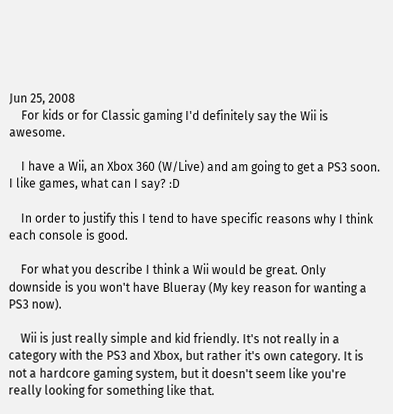Jun 25, 2008
    For kids or for Classic gaming I'd definitely say the Wii is awesome.

    I have a Wii, an Xbox 360 (W/Live) and am going to get a PS3 soon. I like games, what can I say? :D

    In order to justify this I tend to have specific reasons why I think each console is good.

    For what you describe I think a Wii would be great. Only downside is you won't have Blueray (My key reason for wanting a PS3 now).

    Wii is just really simple and kid friendly. It's not really in a category with the PS3 and Xbox, but rather it's own category. It is not a hardcore gaming system, but it doesn't seem like you're really looking for something like that.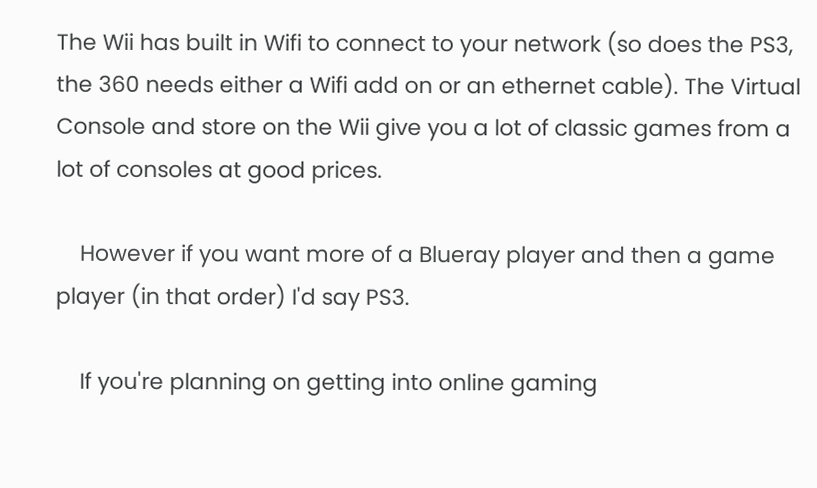The Wii has built in Wifi to connect to your network (so does the PS3, the 360 needs either a Wifi add on or an ethernet cable). The Virtual Console and store on the Wii give you a lot of classic games from a lot of consoles at good prices.

    However if you want more of a Blueray player and then a game player (in that order) I'd say PS3.

    If you're planning on getting into online gaming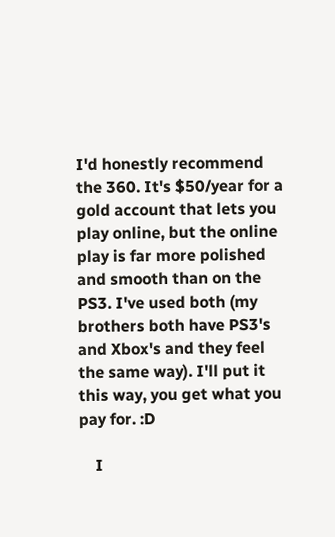I'd honestly recommend the 360. It's $50/year for a gold account that lets you play online, but the online play is far more polished and smooth than on the PS3. I've used both (my brothers both have PS3's and Xbox's and they feel the same way). I'll put it this way, you get what you pay for. :D

    I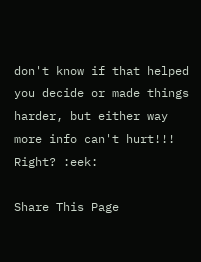don't know if that helped you decide or made things harder, but either way more info can't hurt!!! Right? :eek:

Share This Page